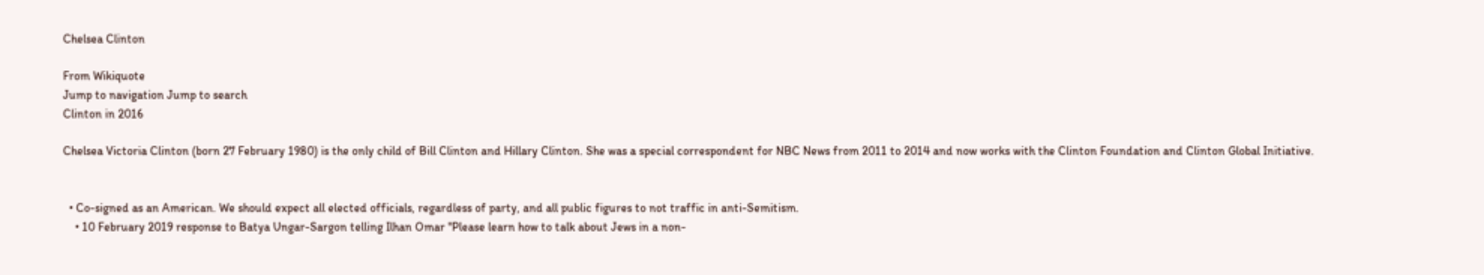Chelsea Clinton

From Wikiquote
Jump to navigation Jump to search
Clinton in 2016

Chelsea Victoria Clinton (born 27 February 1980) is the only child of Bill Clinton and Hillary Clinton. She was a special correspondent for NBC News from 2011 to 2014 and now works with the Clinton Foundation and Clinton Global Initiative.


  • Co-signed as an American. We should expect all elected officials, regardless of party, and all public figures to not traffic in anti-Semitism.
    • 10 February 2019 response to Batya Ungar-Sargon telling Ilhan Omar "Please learn how to talk about Jews in a non-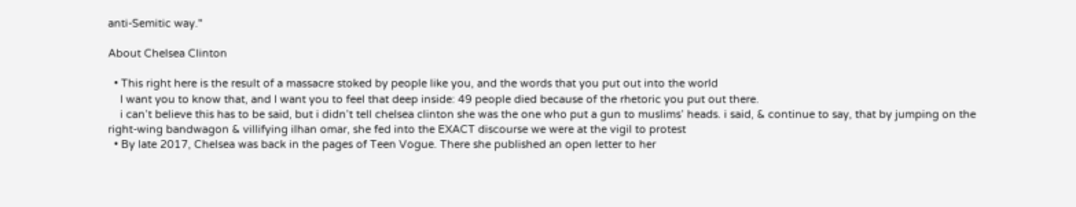anti-Semitic way."

About Chelsea Clinton

  • This right here is the result of a massacre stoked by people like you, and the words that you put out into the world
    I want you to know that, and I want you to feel that deep inside: 49 people died because of the rhetoric you put out there.
    i can’t believe this has to be said, but i didn’t tell chelsea clinton she was the one who put a gun to muslims’ heads. i said, & continue to say, that by jumping on the right-wing bandwagon & villifying ilhan omar, she fed into the EXACT discourse we were at the vigil to protest
  • By late 2017, Chelsea was back in the pages of Teen Vogue. There she published an open letter to her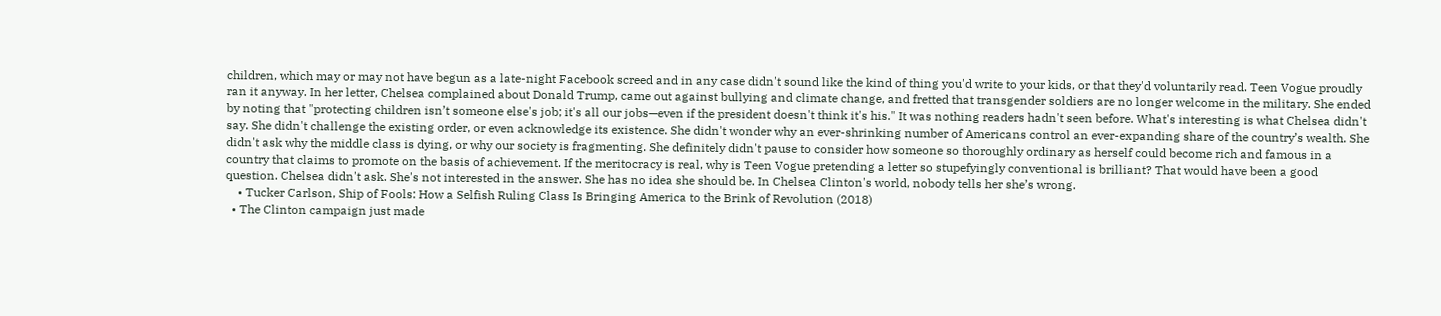children, which may or may not have begun as a late-night Facebook screed and in any case didn't sound like the kind of thing you'd write to your kids, or that they'd voluntarily read. Teen Vogue proudly ran it anyway. In her letter, Chelsea complained about Donald Trump, came out against bullying and climate change, and fretted that transgender soldiers are no longer welcome in the military. She ended by noting that "protecting children isn’t someone else's job; it's all our jobs—even if the president doesn't think it's his." It was nothing readers hadn't seen before. What's interesting is what Chelsea didn't say. She didn't challenge the existing order, or even acknowledge its existence. She didn't wonder why an ever-shrinking number of Americans control an ever-expanding share of the country’s wealth. She didn't ask why the middle class is dying, or why our society is fragmenting. She definitely didn't pause to consider how someone so thoroughly ordinary as herself could become rich and famous in a country that claims to promote on the basis of achievement. If the meritocracy is real, why is Teen Vogue pretending a letter so stupefyingly conventional is brilliant? That would have been a good question. Chelsea didn't ask. She's not interested in the answer. She has no idea she should be. In Chelsea Clinton's world, nobody tells her she’s wrong.
    • Tucker Carlson, Ship of Fools: How a Selfish Ruling Class Is Bringing America to the Brink of Revolution (2018)
  • The Clinton campaign just made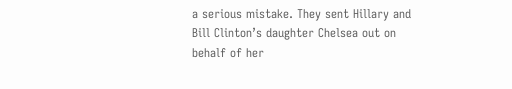a serious mistake. They sent Hillary and Bill Clinton’s daughter Chelsea out on behalf of her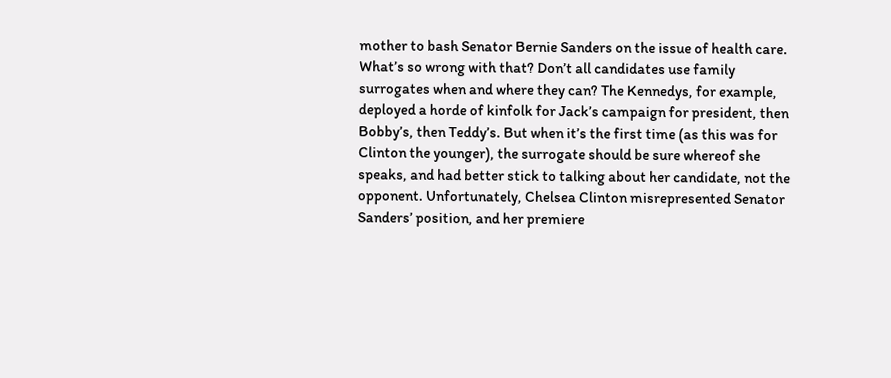mother to bash Senator Bernie Sanders on the issue of health care. What’s so wrong with that? Don’t all candidates use family surrogates when and where they can? The Kennedys, for example, deployed a horde of kinfolk for Jack’s campaign for president, then Bobby’s, then Teddy’s. But when it’s the first time (as this was for Clinton the younger), the surrogate should be sure whereof she speaks, and had better stick to talking about her candidate, not the opponent. Unfortunately, Chelsea Clinton misrepresented Senator Sanders’ position, and her premiere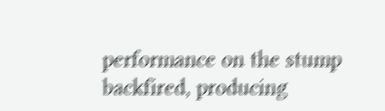performance on the stump backfired, producing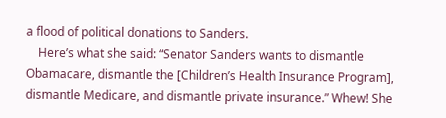a flood of political donations to Sanders.
    Here’s what she said: “Senator Sanders wants to dismantle Obamacare, dismantle the [Children’s Health Insurance Program], dismantle Medicare, and dismantle private insurance.” Whew! She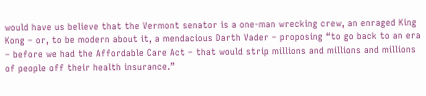would have us believe that the Vermont senator is a one-man wrecking crew, an enraged King Kong – or, to be modern about it, a mendacious Darth Vader – proposing “to go back to an era – before we had the Affordable Care Act – that would strip millions and millions and millions of people off their health insurance.”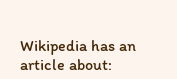Wikipedia has an article about: